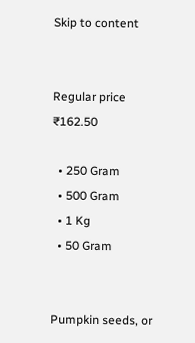Skip to content


Regular price ₹162.50

  • 250 Gram
  • 500 Gram
  • 1 Kg
  • 50 Gram


Pumpkin seeds, or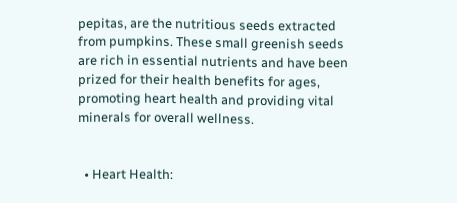pepitas, are the nutritious seeds extracted from pumpkins. These small greenish seeds are rich in essential nutrients and have been prized for their health benefits for ages, promoting heart health and providing vital minerals for overall wellness.


  • Heart Health: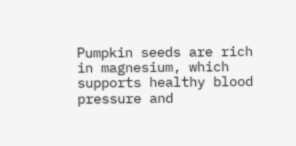Pumpkin seeds are rich in magnesium, which supports healthy blood pressure and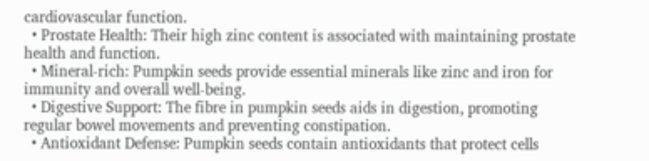cardiovascular function.
  • Prostate Health: Their high zinc content is associated with maintaining prostate health and function.
  • Mineral-rich: Pumpkin seeds provide essential minerals like zinc and iron for immunity and overall well-being.
  • Digestive Support: The fibre in pumpkin seeds aids in digestion, promoting regular bowel movements and preventing constipation.
  • Antioxidant Defense: Pumpkin seeds contain antioxidants that protect cells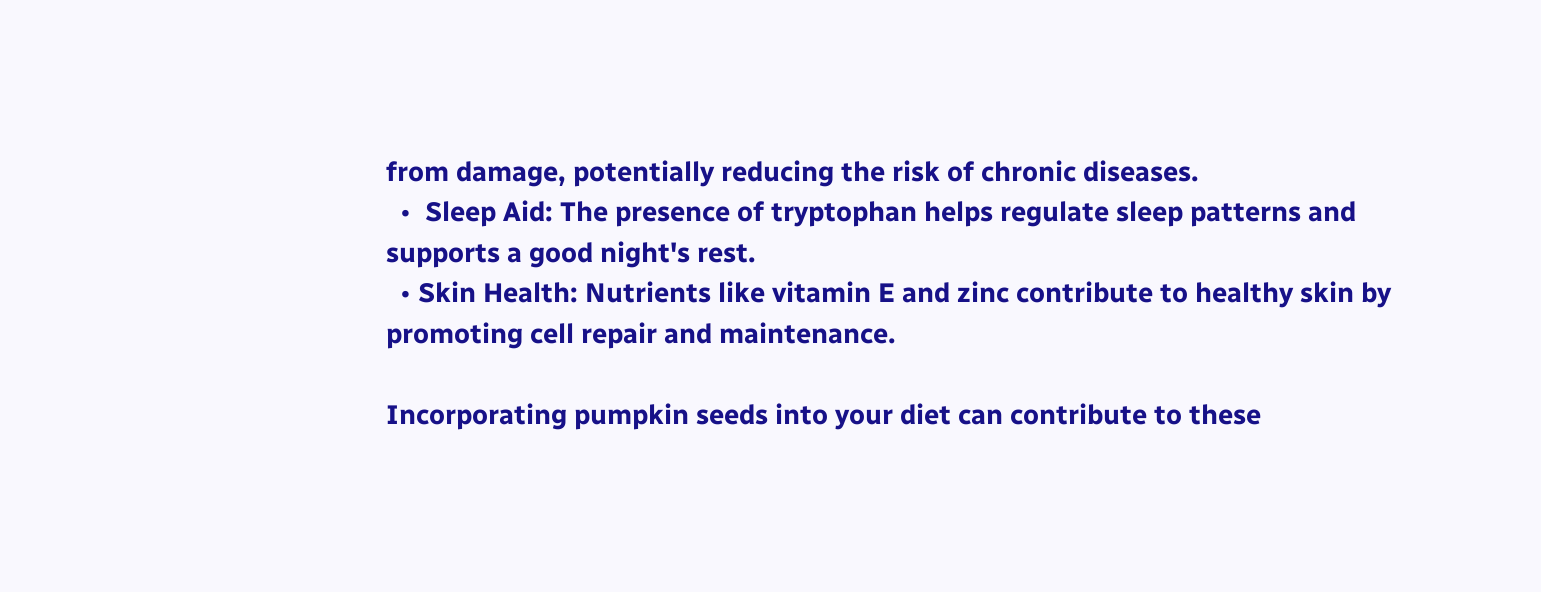from damage, potentially reducing the risk of chronic diseases.
  •  Sleep Aid: The presence of tryptophan helps regulate sleep patterns and supports a good night's rest.
  • Skin Health: Nutrients like vitamin E and zinc contribute to healthy skin by promoting cell repair and maintenance.

Incorporating pumpkin seeds into your diet can contribute to these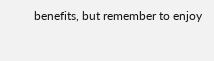benefits, but remember to enjoy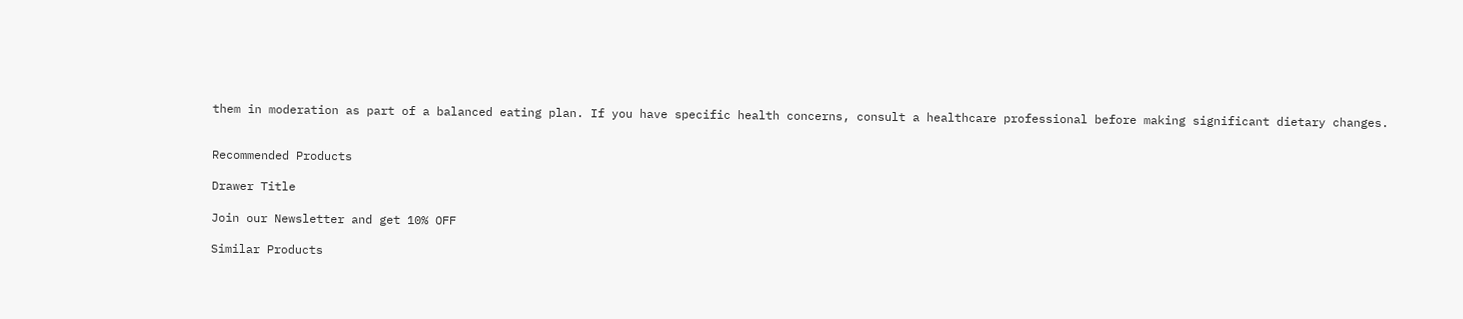them in moderation as part of a balanced eating plan. If you have specific health concerns, consult a healthcare professional before making significant dietary changes.


Recommended Products

Drawer Title

Join our Newsletter and get 10% OFF

Similar Products